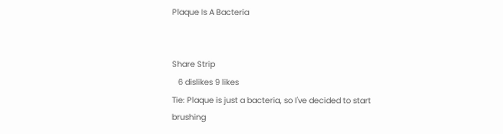Plaque Is A Bacteria


Share Strip
   6 dislikes 9 likes
Tie: Plaque is just a bacteria, so I've decided to start brushing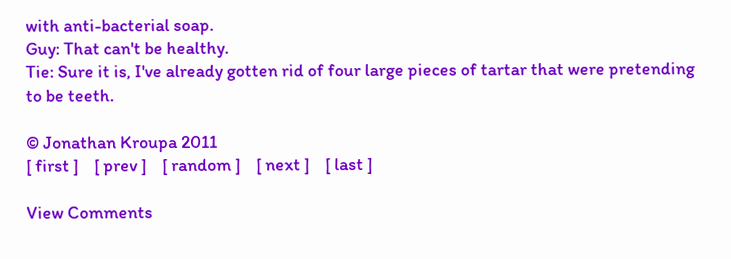with anti-bacterial soap.
Guy: That can't be healthy.
Tie: Sure it is, I've already gotten rid of four large pieces of tartar that were pretending to be teeth.

© Jonathan Kroupa 2011
[ first ]    [ prev ]    [ random ]    [ next ]    [ last ]

View Comments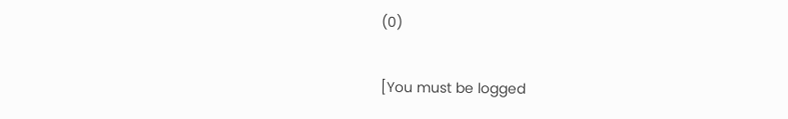(0)

[You must be logged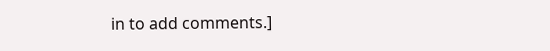in to add comments.]